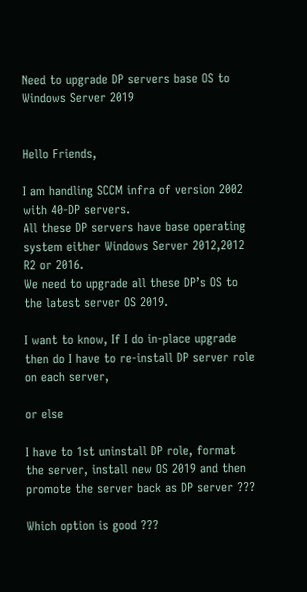Need to upgrade DP servers base OS to Windows Server 2019


Hello Friends,

I am handling SCCM infra of version 2002 with 40-DP servers.
All these DP servers have base operating system either Windows Server 2012,2012 R2 or 2016.
We need to upgrade all these DP’s OS to the latest server OS 2019.

I want to know, If I do in-place upgrade then do I have to re-install DP server role on each server,

or else

I have to 1st uninstall DP role, format the server, install new OS 2019 and then promote the server back as DP server ???

Which option is good ???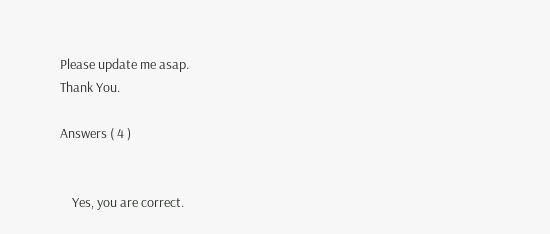Please update me asap.
Thank You.

Answers ( 4 )


    Yes, you are correct.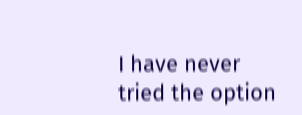I have never tried the option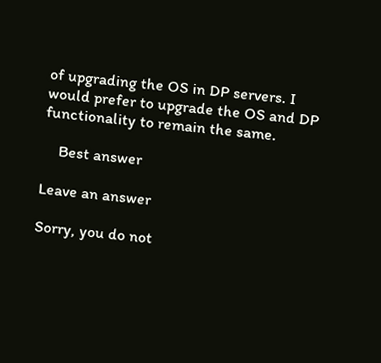of upgrading the OS in DP servers. I would prefer to upgrade the OS and DP functionality to remain the same.

    Best answer

Leave an answer

Sorry, you do not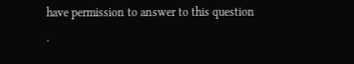have permission to answer to this question .